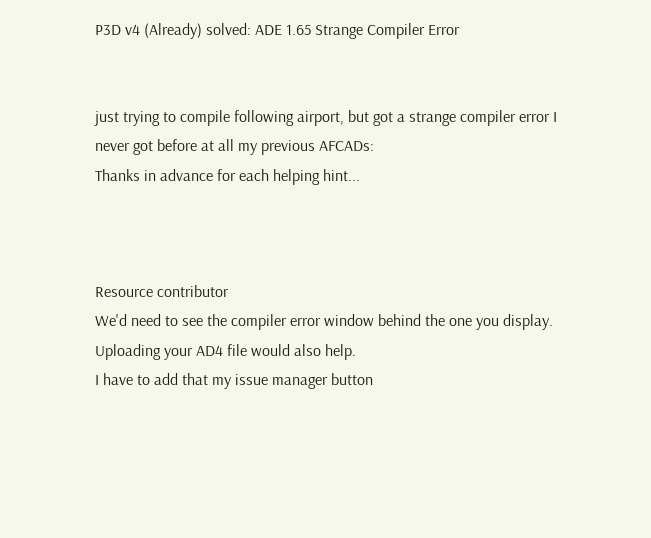P3D v4 (Already) solved: ADE 1.65 Strange Compiler Error


just trying to compile following airport, but got a strange compiler error I never got before at all my previous AFCADs:
Thanks in advance for each helping hint...



Resource contributor
We'd need to see the compiler error window behind the one you display. Uploading your AD4 file would also help.
I have to add that my issue manager button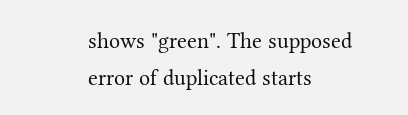shows "green". The supposed error of duplicated starts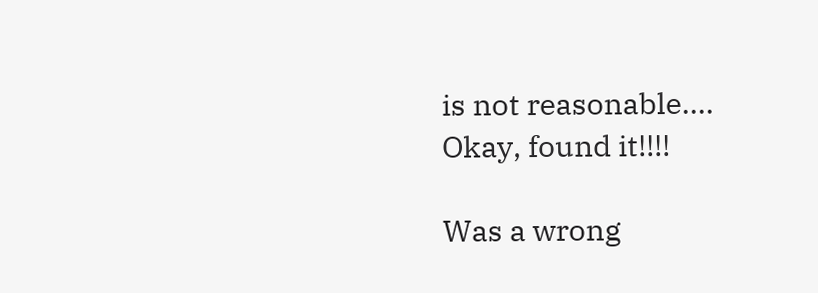is not reasonable....
Okay, found it!!!!

Was a wrong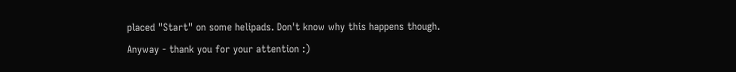placed "Start" on some helipads. Don't know why this happens though.
Anyway - thank you for your attention :)